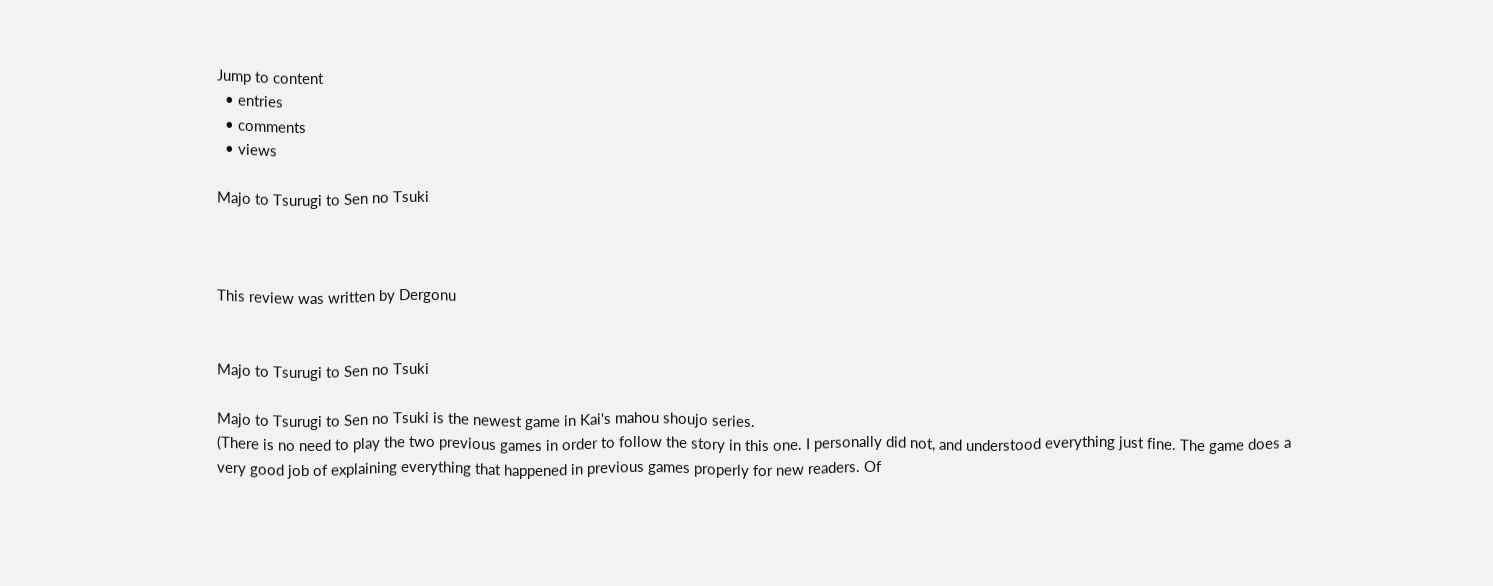Jump to content
  • entries
  • comments
  • views

Majo to Tsurugi to Sen no Tsuki



This review was written by Dergonu


Majo to Tsurugi to Sen no Tsuki

Majo to Tsurugi to Sen no Tsuki is the newest game in Kai's mahou shoujo series.
(There is no need to play the two previous games in order to follow the story in this one. I personally did not, and understood everything just fine. The game does a very good job of explaining everything that happened in previous games properly for new readers. Of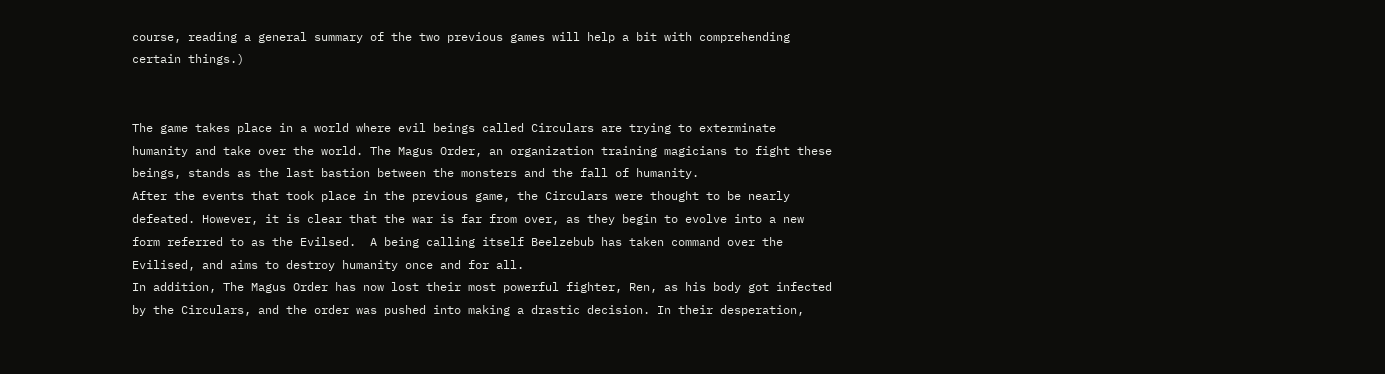course, reading a general summary of the two previous games will help a bit with comprehending certain things.)


The game takes place in a world where evil beings called Circulars are trying to exterminate humanity and take over the world. The Magus Order, an organization training magicians to fight these beings, stands as the last bastion between the monsters and the fall of humanity.
After the events that took place in the previous game, the Circulars were thought to be nearly defeated. However, it is clear that the war is far from over, as they begin to evolve into a new form referred to as the Evilsed.  A being calling itself Beelzebub has taken command over the Evilised, and aims to destroy humanity once and for all.
In addition, The Magus Order has now lost their most powerful fighter, Ren, as his body got infected by the Circulars, and the order was pushed into making a drastic decision. In their desperation,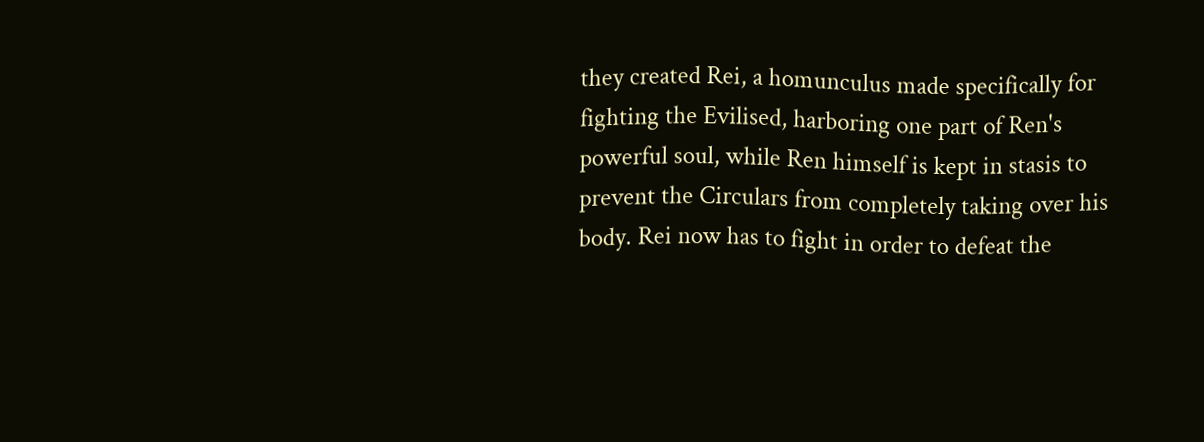they created Rei, a homunculus made specifically for fighting the Evilised, harboring one part of Ren's powerful soul, while Ren himself is kept in stasis to prevent the Circulars from completely taking over his body. Rei now has to fight in order to defeat the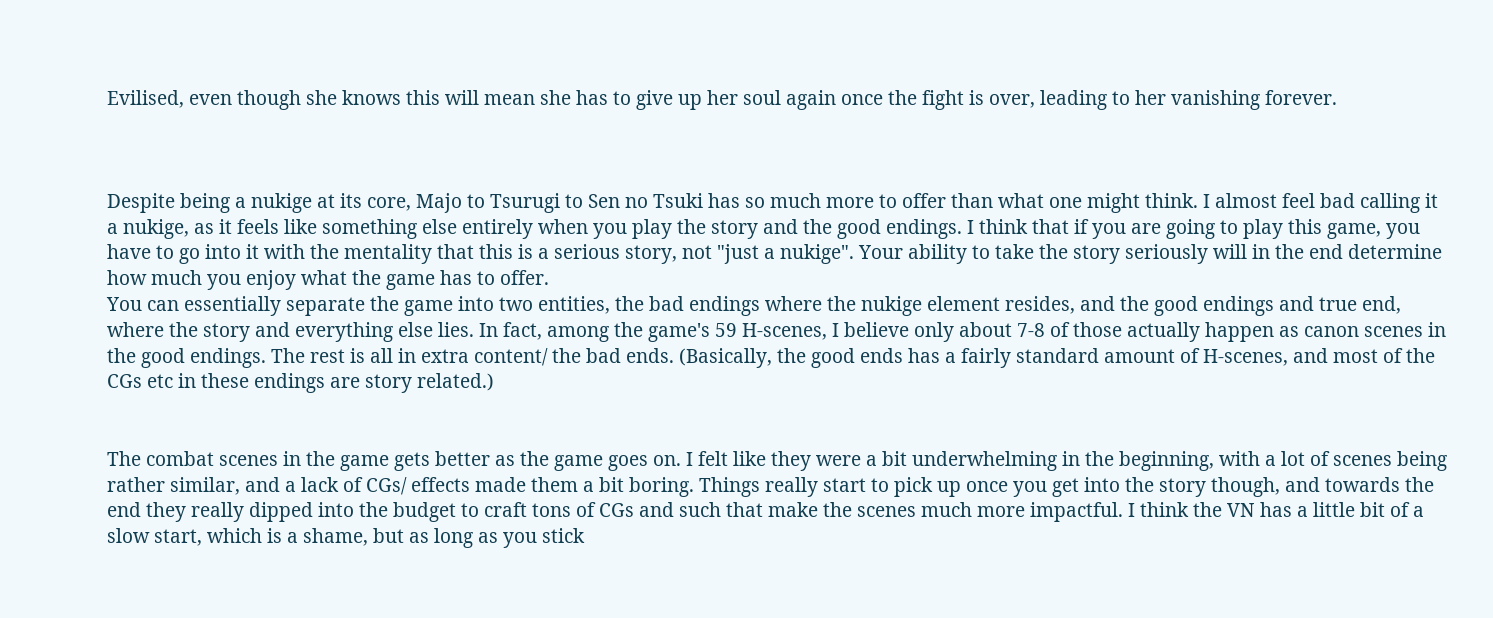Evilised, even though she knows this will mean she has to give up her soul again once the fight is over, leading to her vanishing forever.



Despite being a nukige at its core, Majo to Tsurugi to Sen no Tsuki has so much more to offer than what one might think. I almost feel bad calling it a nukige, as it feels like something else entirely when you play the story and the good endings. I think that if you are going to play this game, you have to go into it with the mentality that this is a serious story, not "just a nukige". Your ability to take the story seriously will in the end determine how much you enjoy what the game has to offer.
You can essentially separate the game into two entities, the bad endings where the nukige element resides, and the good endings and true end, where the story and everything else lies. In fact, among the game's 59 H-scenes, I believe only about 7-8 of those actually happen as canon scenes in the good endings. The rest is all in extra content/ the bad ends. (Basically, the good ends has a fairly standard amount of H-scenes, and most of the CGs etc in these endings are story related.)


The combat scenes in the game gets better as the game goes on. I felt like they were a bit underwhelming in the beginning, with a lot of scenes being rather similar, and a lack of CGs/ effects made them a bit boring. Things really start to pick up once you get into the story though, and towards the end they really dipped into the budget to craft tons of CGs and such that make the scenes much more impactful. I think the VN has a little bit of a slow start, which is a shame, but as long as you stick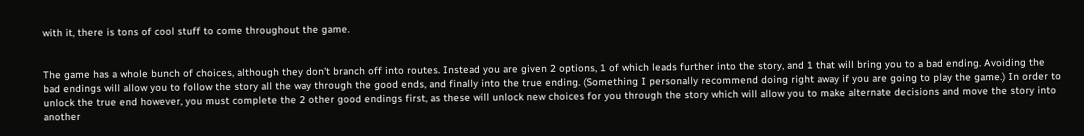with it, there is tons of cool stuff to come throughout the game.


The game has a whole bunch of choices, although they don't branch off into routes. Instead you are given 2 options, 1 of which leads further into the story, and 1 that will bring you to a bad ending. Avoiding the bad endings will allow you to follow the story all the way through the good ends, and finally into the true ending. (Something I personally recommend doing right away if you are going to play the game.) In order to unlock the true end however, you must complete the 2 other good endings first, as these will unlock new choices for you through the story which will allow you to make alternate decisions and move the story into another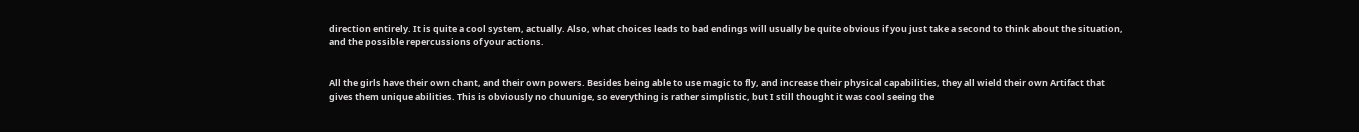direction entirely. It is quite a cool system, actually. Also, what choices leads to bad endings will usually be quite obvious if you just take a second to think about the situation, and the possible repercussions of your actions.


All the girls have their own chant, and their own powers. Besides being able to use magic to fly, and increase their physical capabilities, they all wield their own Artifact that gives them unique abilities. This is obviously no chuunige, so everything is rather simplistic, but I still thought it was cool seeing the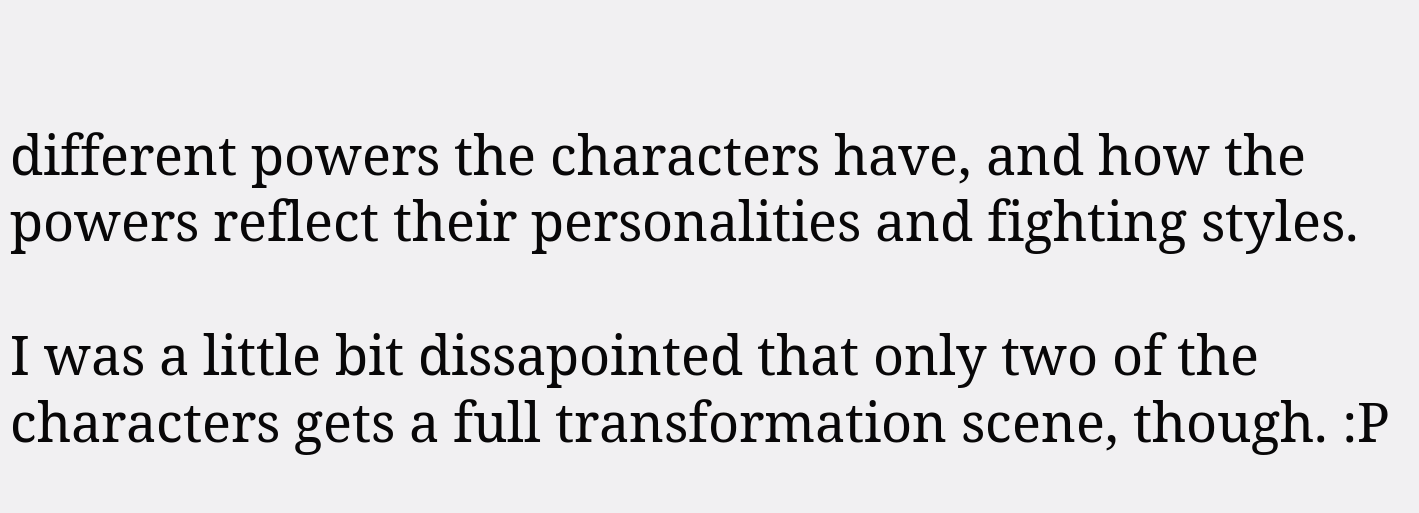different powers the characters have, and how the powers reflect their personalities and fighting styles.

I was a little bit dissapointed that only two of the characters gets a full transformation scene, though. :P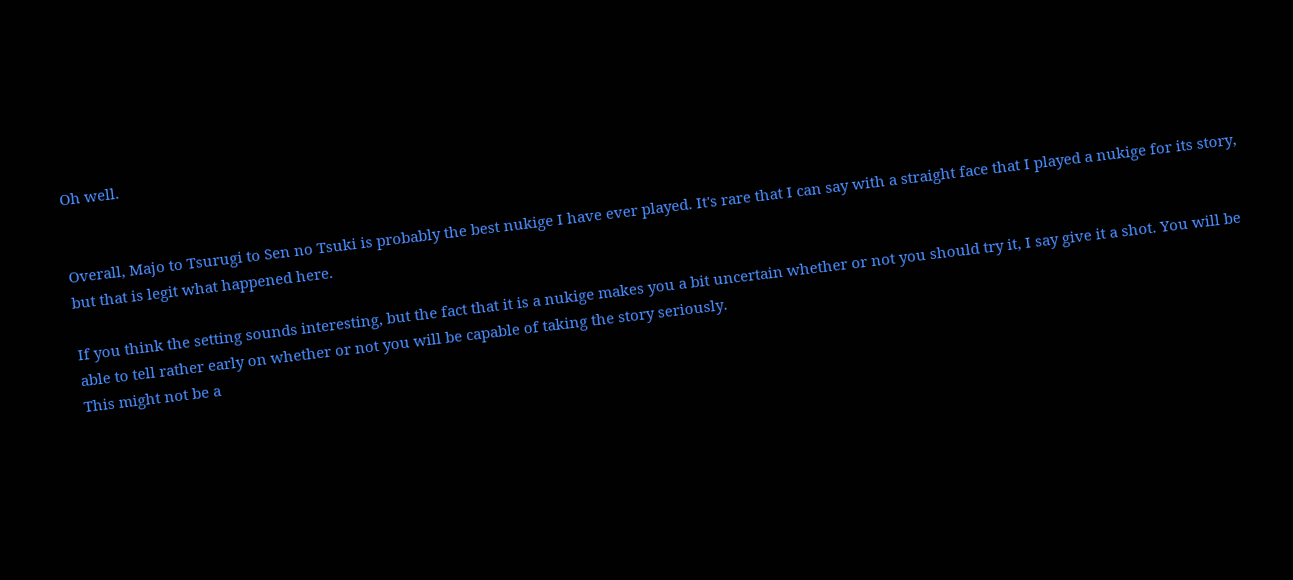Oh well.


Overall, Majo to Tsurugi to Sen no Tsuki is probably the best nukige I have ever played. It's rare that I can say with a straight face that I played a nukige for its story, but that is legit what happened here.

If you think the setting sounds interesting, but the fact that it is a nukige makes you a bit uncertain whether or not you should try it, I say give it a shot. You will be able to tell rather early on whether or not you will be capable of taking the story seriously.
This might not be a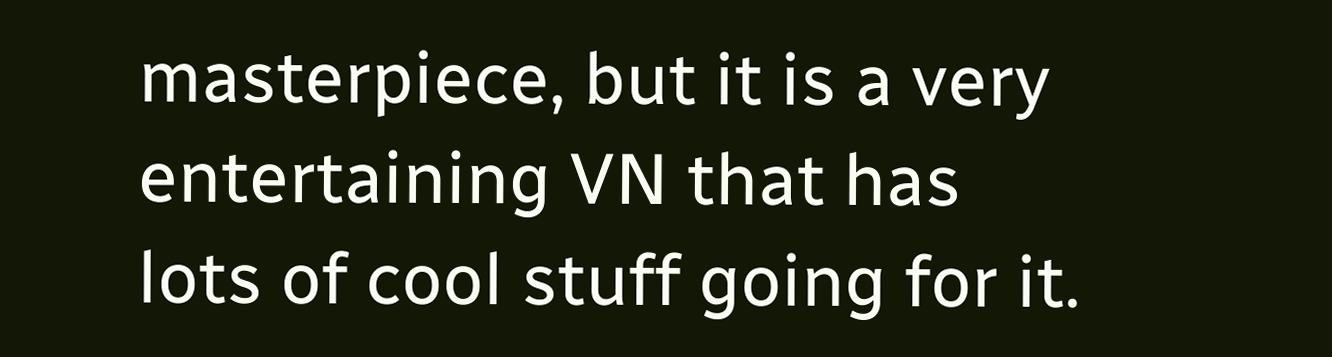masterpiece, but it is a very entertaining VN that has lots of cool stuff going for it.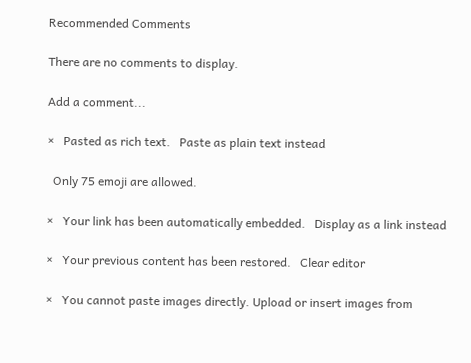Recommended Comments

There are no comments to display.

Add a comment...

×   Pasted as rich text.   Paste as plain text instead

  Only 75 emoji are allowed.

×   Your link has been automatically embedded.   Display as a link instead

×   Your previous content has been restored.   Clear editor

×   You cannot paste images directly. Upload or insert images from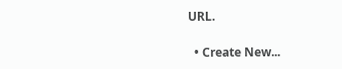URL.

  • Create New...